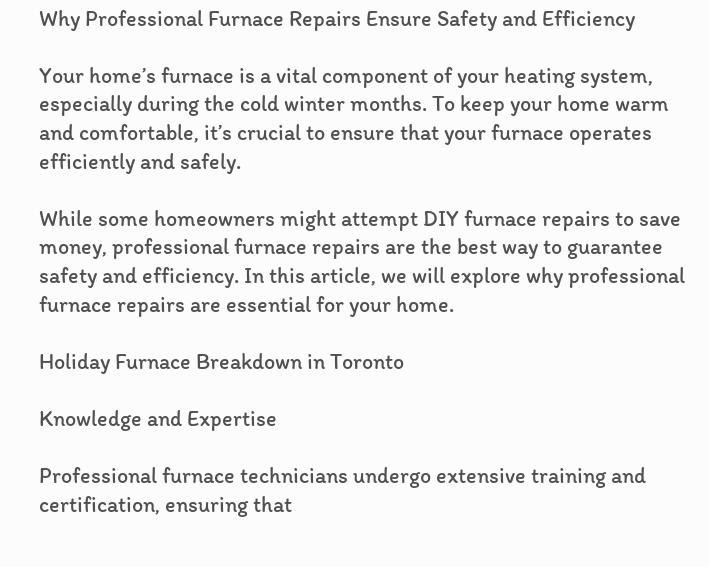Why Professional Furnace Repairs Ensure Safety and Efficiency

Your home’s furnace is a vital component of your heating system, especially during the cold winter months. To keep your home warm and comfortable, it’s crucial to ensure that your furnace operates efficiently and safely.

While some homeowners might attempt DIY furnace repairs to save money, professional furnace repairs are the best way to guarantee safety and efficiency. In this article, we will explore why professional furnace repairs are essential for your home.

Holiday Furnace Breakdown in Toronto

Knowledge and Expertise

Professional furnace technicians undergo extensive training and certification, ensuring that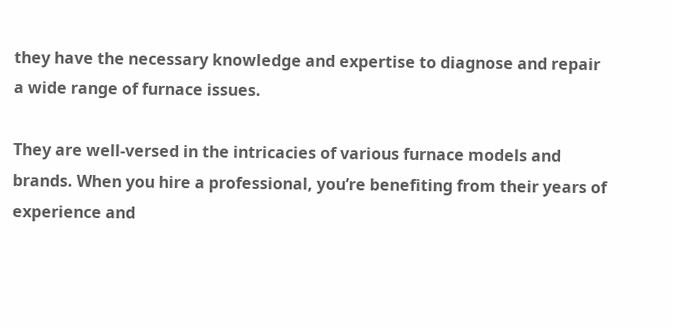they have the necessary knowledge and expertise to diagnose and repair a wide range of furnace issues.

They are well-versed in the intricacies of various furnace models and brands. When you hire a professional, you’re benefiting from their years of experience and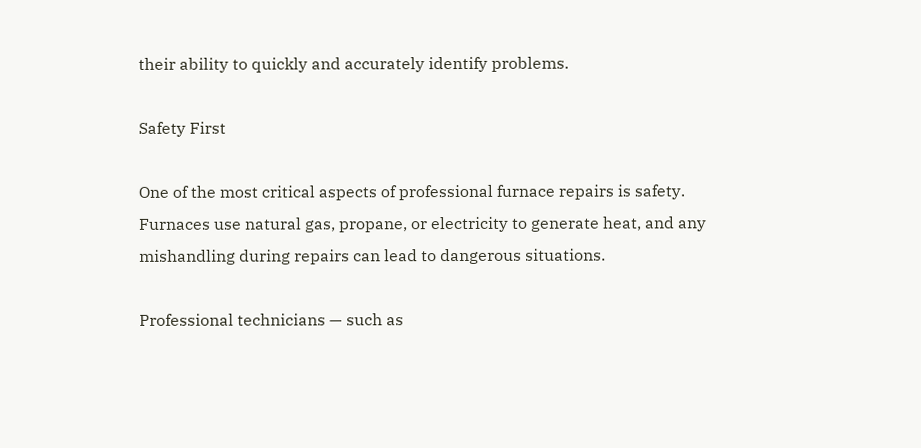their ability to quickly and accurately identify problems.

Safety First

One of the most critical aspects of professional furnace repairs is safety. Furnaces use natural gas, propane, or electricity to generate heat, and any mishandling during repairs can lead to dangerous situations.

Professional technicians — such as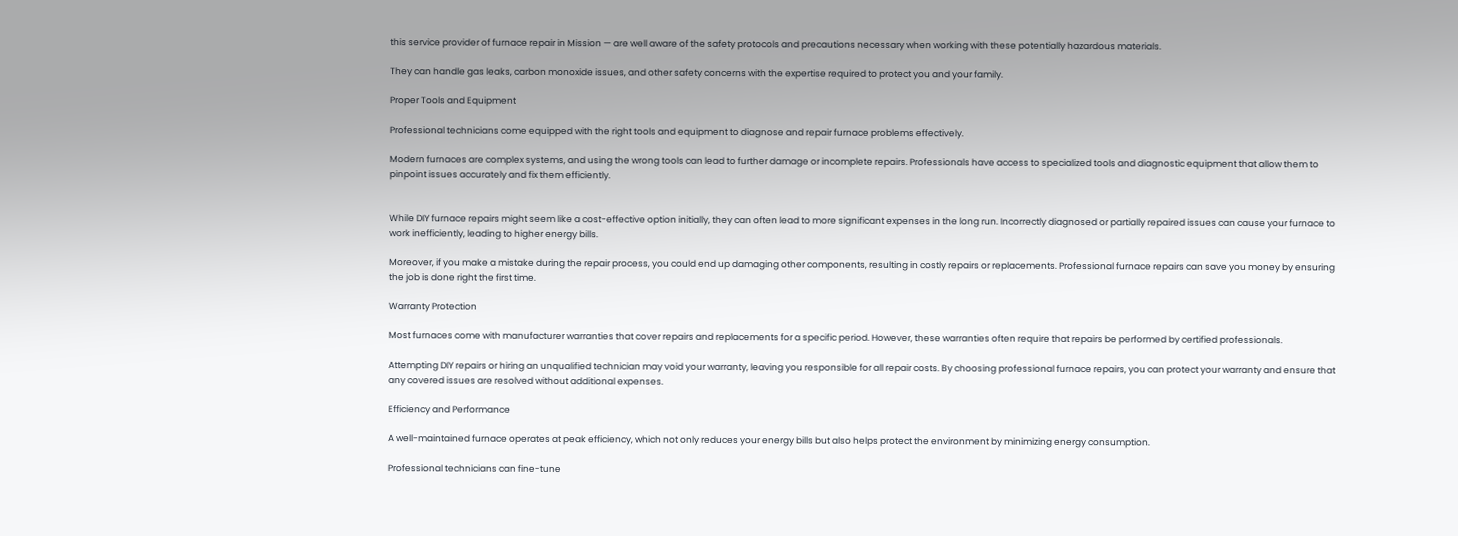this service provider of furnace repair in Mission — are well aware of the safety protocols and precautions necessary when working with these potentially hazardous materials.

They can handle gas leaks, carbon monoxide issues, and other safety concerns with the expertise required to protect you and your family.

Proper Tools and Equipment

Professional technicians come equipped with the right tools and equipment to diagnose and repair furnace problems effectively.

Modern furnaces are complex systems, and using the wrong tools can lead to further damage or incomplete repairs. Professionals have access to specialized tools and diagnostic equipment that allow them to pinpoint issues accurately and fix them efficiently.


While DIY furnace repairs might seem like a cost-effective option initially, they can often lead to more significant expenses in the long run. Incorrectly diagnosed or partially repaired issues can cause your furnace to work inefficiently, leading to higher energy bills.

Moreover, if you make a mistake during the repair process, you could end up damaging other components, resulting in costly repairs or replacements. Professional furnace repairs can save you money by ensuring the job is done right the first time.

Warranty Protection

Most furnaces come with manufacturer warranties that cover repairs and replacements for a specific period. However, these warranties often require that repairs be performed by certified professionals.

Attempting DIY repairs or hiring an unqualified technician may void your warranty, leaving you responsible for all repair costs. By choosing professional furnace repairs, you can protect your warranty and ensure that any covered issues are resolved without additional expenses.

Efficiency and Performance

A well-maintained furnace operates at peak efficiency, which not only reduces your energy bills but also helps protect the environment by minimizing energy consumption.

Professional technicians can fine-tune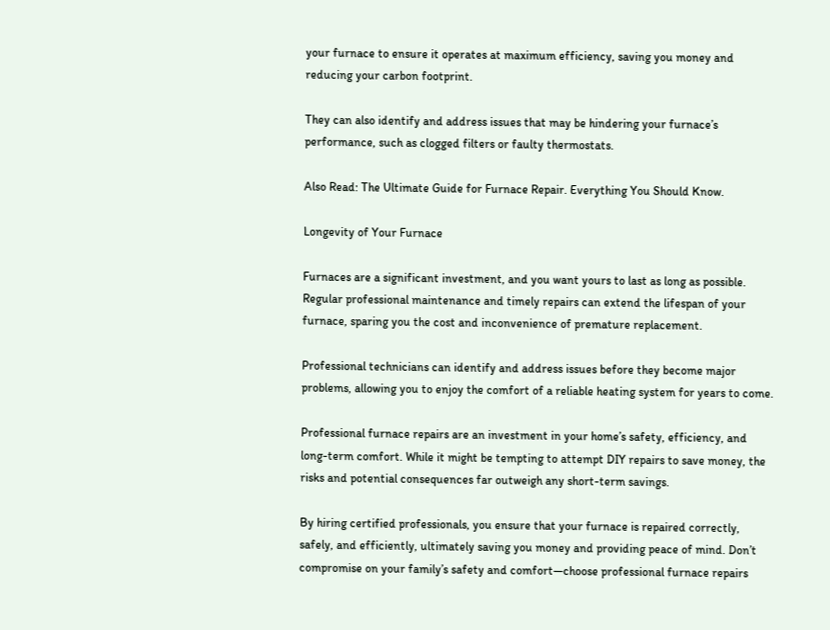your furnace to ensure it operates at maximum efficiency, saving you money and reducing your carbon footprint.

They can also identify and address issues that may be hindering your furnace’s performance, such as clogged filters or faulty thermostats.

Also Read: The Ultimate Guide for Furnace Repair. Everything You Should Know.

Longevity of Your Furnace

Furnaces are a significant investment, and you want yours to last as long as possible. Regular professional maintenance and timely repairs can extend the lifespan of your furnace, sparing you the cost and inconvenience of premature replacement.

Professional technicians can identify and address issues before they become major problems, allowing you to enjoy the comfort of a reliable heating system for years to come.

Professional furnace repairs are an investment in your home’s safety, efficiency, and long-term comfort. While it might be tempting to attempt DIY repairs to save money, the risks and potential consequences far outweigh any short-term savings.

By hiring certified professionals, you ensure that your furnace is repaired correctly, safely, and efficiently, ultimately saving you money and providing peace of mind. Don’t compromise on your family’s safety and comfort—choose professional furnace repairs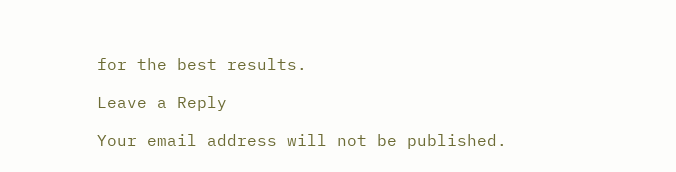for the best results.

Leave a Reply

Your email address will not be published.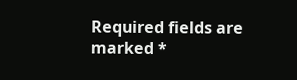Required fields are marked *